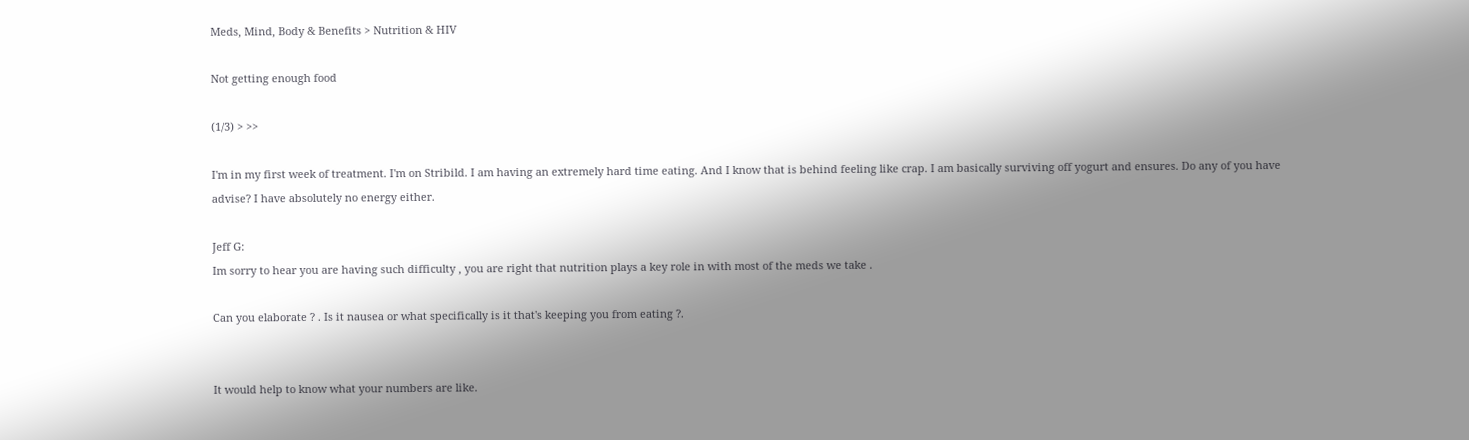Meds, Mind, Body & Benefits > Nutrition & HIV

Not getting enough food

(1/3) > >>

I'm in my first week of treatment. I'm on Stribild. I am having an extremely hard time eating. And I know that is behind feeling like crap. I am basically surviving off yogurt and ensures. Do any of you have advise? I have absolutely no energy either.

Jeff G:
Im sorry to hear you are having such difficulty , you are right that nutrition plays a key role in with most of the meds we take .

Can you elaborate ? . Is it nausea or what specifically is it that's keeping you from eating ?.


It would help to know what your numbers are like.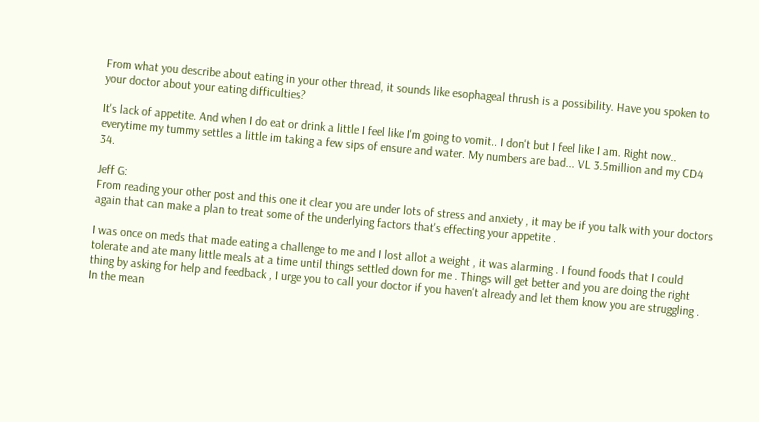From what you describe about eating in your other thread, it sounds like esophageal thrush is a possibility. Have you spoken to your doctor about your eating difficulties?

It's lack of appetite. And when I do eat or drink a little I feel like I'm going to vomit.. I don't but I feel like I am. Right now.. everytime my tummy settles a little im taking a few sips of ensure and water. My numbers are bad... VL 3.5million and my CD4 34.

Jeff G:
From reading your other post and this one it clear you are under lots of stress and anxiety , it may be if you talk with your doctors again that can make a plan to treat some of the underlying factors that's effecting your appetite .

I was once on meds that made eating a challenge to me and I lost allot a weight , it was alarming . I found foods that I could tolerate and ate many little meals at a time until things settled down for me . Things will get better and you are doing the right thing by asking for help and feedback , I urge you to call your doctor if you haven't already and let them know you are struggling . In the mean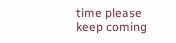time please keep coming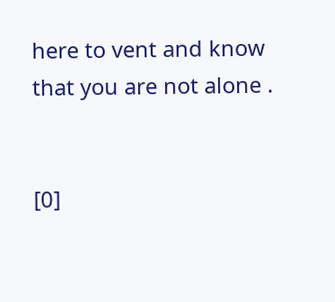here to vent and know that you are not alone .


[0]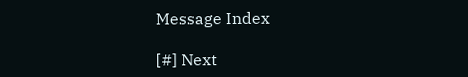Message Index

[#] Next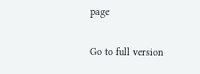page

Go to full version